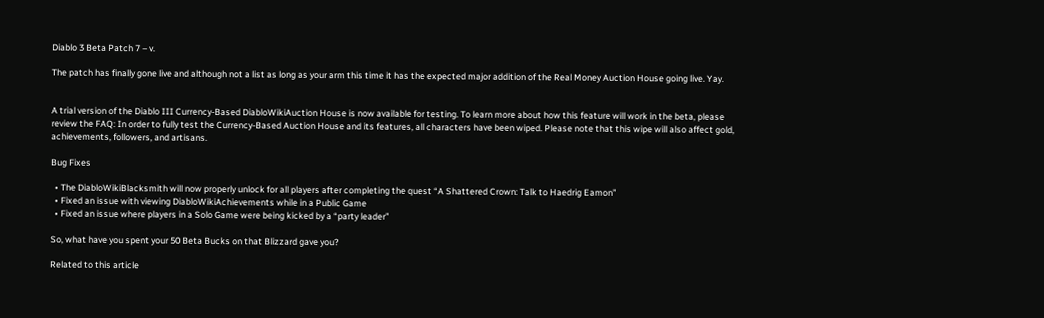Diablo 3 Beta Patch 7 – v.

The patch has finally gone live and although not a list as long as your arm this time it has the expected major addition of the Real Money Auction House going live. Yay.


A trial version of the Diablo III Currency-Based DiabloWikiAuction House is now available for testing. To learn more about how this feature will work in the beta, please review the FAQ: In order to fully test the Currency-Based Auction House and its features, all characters have been wiped. Please note that this wipe will also affect gold, achievements, followers, and artisans.

Bug Fixes

  • The DiabloWikiBlacksmith will now properly unlock for all players after completing the quest “A Shattered Crown: Talk to Haedrig Eamon”
  • Fixed an issue with viewing DiabloWikiAchievements while in a Public Game
  • Fixed an issue where players in a Solo Game were being kicked by a “party leader”

So, what have you spent your 50 Beta Bucks on that Blizzard gave you?

Related to this article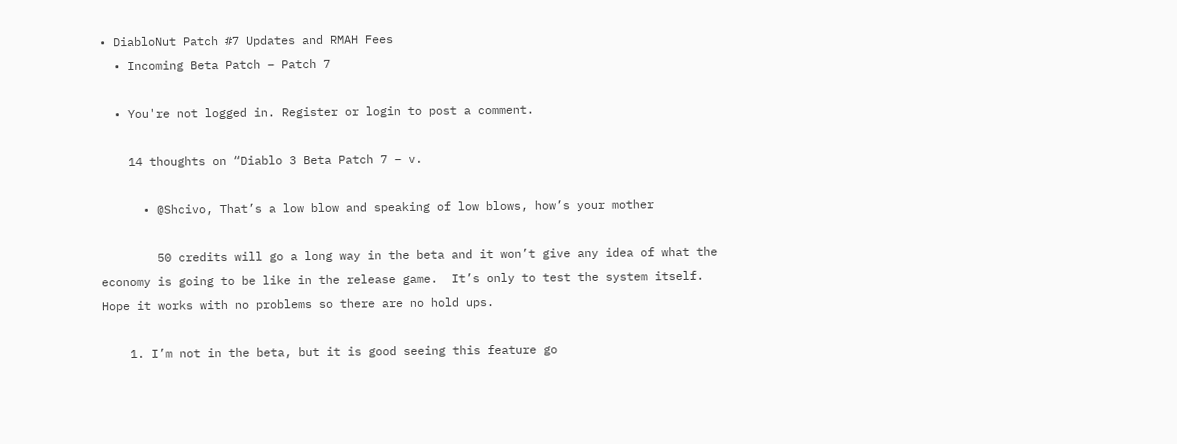• DiabloNut Patch #7 Updates and RMAH Fees
  • Incoming Beta Patch – Patch 7

  • You're not logged in. Register or login to post a comment.

    14 thoughts on “Diablo 3 Beta Patch 7 – v.

      • @Shcivo, That’s a low blow and speaking of low blows, how’s your mother

        50 credits will go a long way in the beta and it won’t give any idea of what the economy is going to be like in the release game.  It’s only to test the system itself.  Hope it works with no problems so there are no hold ups.

    1. I’m not in the beta, but it is good seeing this feature go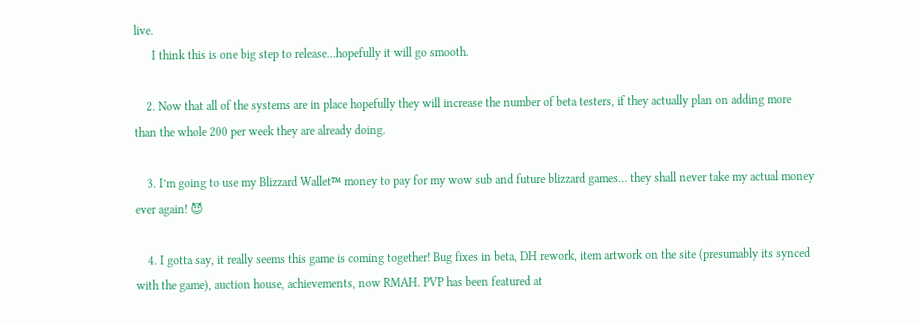live.
      I think this is one big step to release…hopefully it will go smooth.

    2. Now that all of the systems are in place hopefully they will increase the number of beta testers, if they actually plan on adding more than the whole 200 per week they are already doing.

    3. I’m going to use my Blizzard Wallet™ money to pay for my wow sub and future blizzard games… they shall never take my actual money ever again! 😈

    4. I gotta say, it really seems this game is coming together! Bug fixes in beta, DH rework, item artwork on the site (presumably its synced with the game), auction house, achievements, now RMAH. PVP has been featured at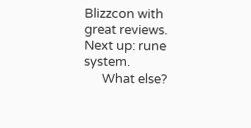Blizzcon with great reviews. Next up: rune system.
      What else?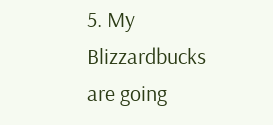5. My Blizzardbucks are going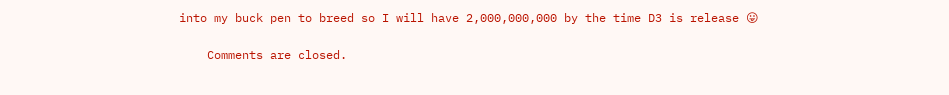into my buck pen to breed so I will have 2,000,000,000 by the time D3 is release 😛

    Comments are closed.